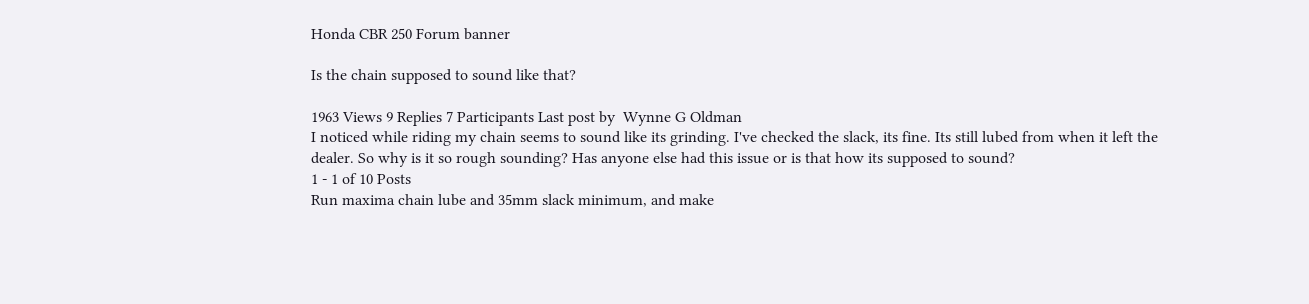Honda CBR 250 Forum banner

Is the chain supposed to sound like that?

1963 Views 9 Replies 7 Participants Last post by  Wynne G Oldman
I noticed while riding my chain seems to sound like its grinding. I've checked the slack, its fine. Its still lubed from when it left the dealer. So why is it so rough sounding? Has anyone else had this issue or is that how its supposed to sound?
1 - 1 of 10 Posts
Run maxima chain lube and 35mm slack minimum, and make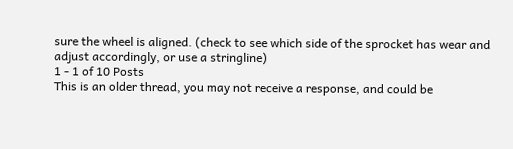sure the wheel is aligned. (check to see which side of the sprocket has wear and adjust accordingly, or use a stringline)
1 - 1 of 10 Posts
This is an older thread, you may not receive a response, and could be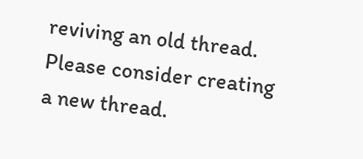reviving an old thread. Please consider creating a new thread.